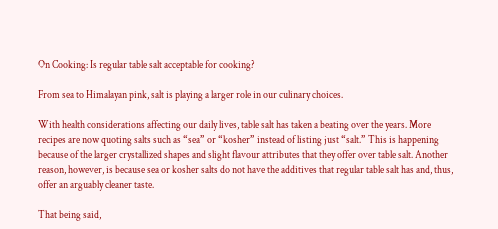On Cooking: Is regular table salt acceptable for cooking?

From sea to Himalayan pink, salt is playing a larger role in our culinary choices.

With health considerations affecting our daily lives, table salt has taken a beating over the years. More recipes are now quoting salts such as “sea” or “kosher” instead of listing just “salt.” This is happening because of the larger crystallized shapes and slight flavour attributes that they offer over table salt. Another reason, however, is because sea or kosher salts do not have the additives that regular table salt has and, thus, offer an arguably cleaner taste.

That being said,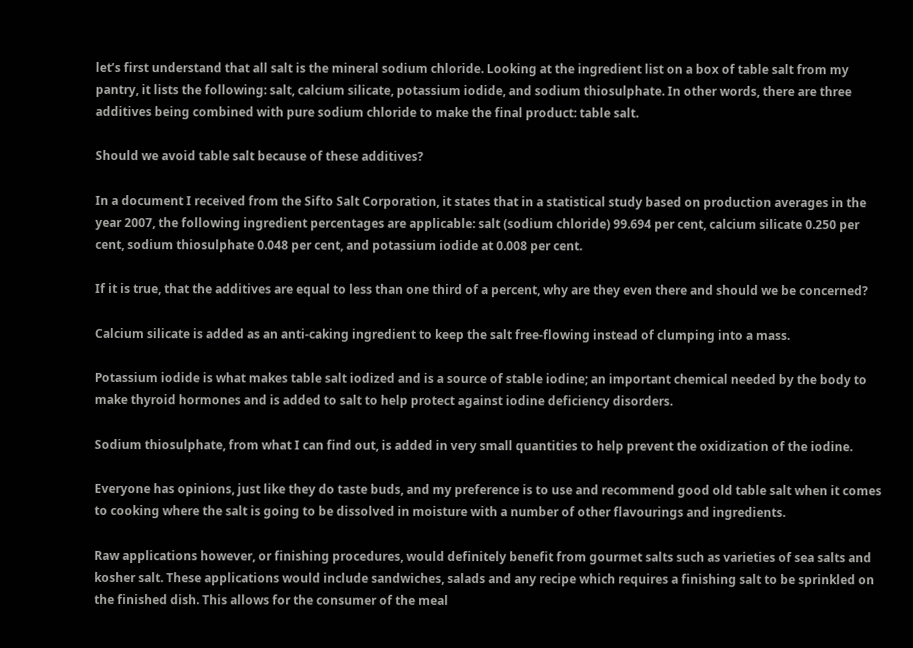let’s first understand that all salt is the mineral sodium chloride. Looking at the ingredient list on a box of table salt from my pantry, it lists the following: salt, calcium silicate, potassium iodide, and sodium thiosulphate. In other words, there are three additives being combined with pure sodium chloride to make the final product: table salt.

Should we avoid table salt because of these additives?

In a document I received from the Sifto Salt Corporation, it states that in a statistical study based on production averages in the year 2007, the following ingredient percentages are applicable: salt (sodium chloride) 99.694 per cent, calcium silicate 0.250 per cent, sodium thiosulphate 0.048 per cent, and potassium iodide at 0.008 per cent.

If it is true, that the additives are equal to less than one third of a percent, why are they even there and should we be concerned?

Calcium silicate is added as an anti-caking ingredient to keep the salt free-flowing instead of clumping into a mass.

Potassium iodide is what makes table salt iodized and is a source of stable iodine; an important chemical needed by the body to make thyroid hormones and is added to salt to help protect against iodine deficiency disorders.

Sodium thiosulphate, from what I can find out, is added in very small quantities to help prevent the oxidization of the iodine.

Everyone has opinions, just like they do taste buds, and my preference is to use and recommend good old table salt when it comes to cooking where the salt is going to be dissolved in moisture with a number of other flavourings and ingredients.

Raw applications however, or finishing procedures, would definitely benefit from gourmet salts such as varieties of sea salts and kosher salt. These applications would include sandwiches, salads and any recipe which requires a finishing salt to be sprinkled on the finished dish. This allows for the consumer of the meal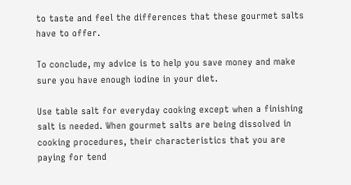to taste and feel the differences that these gourmet salts have to offer.

To conclude, my advice is to help you save money and make sure you have enough iodine in your diet.

Use table salt for everyday cooking except when a finishing salt is needed. When gourmet salts are being dissolved in cooking procedures, their characteristics that you are paying for tend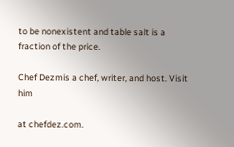to be nonexistent and table salt is a fraction of the price.

Chef Dezmis a chef, writer, and host. Visit him

at chefdez.com.